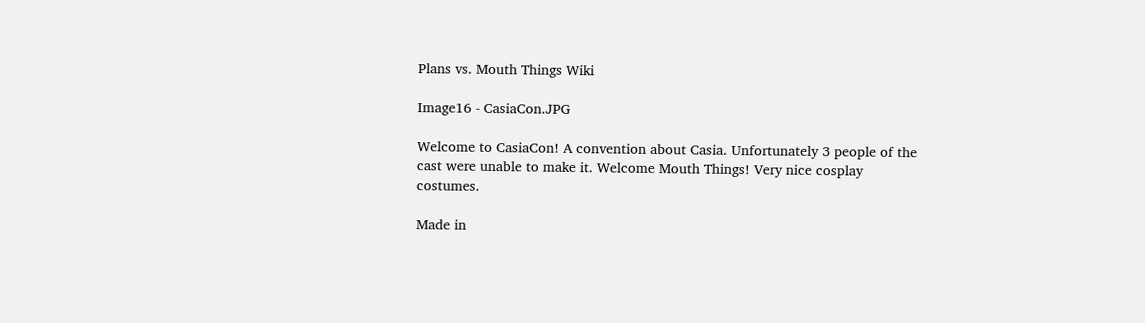Plans vs. Mouth Things Wiki

Image16 - CasiaCon.JPG

Welcome to CasiaCon! A convention about Casia. Unfortunately 3 people of the cast were unable to make it. Welcome Mouth Things! Very nice cosplay costumes.

Made in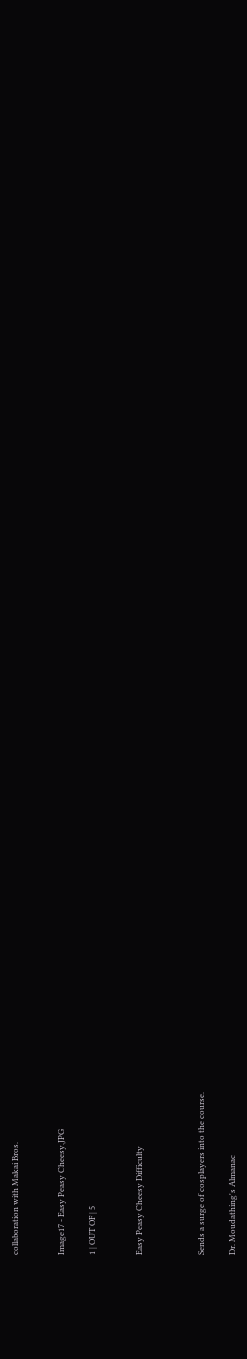collaboration with Makai Bros.


Image17 - Easy Peasy Cheesy.JPG

1 | OUT OF | 5


Easy Peasy Cheesy Difficulty



Sends a surge of cosplayers into the course.

Dr. Moudathing's Almanac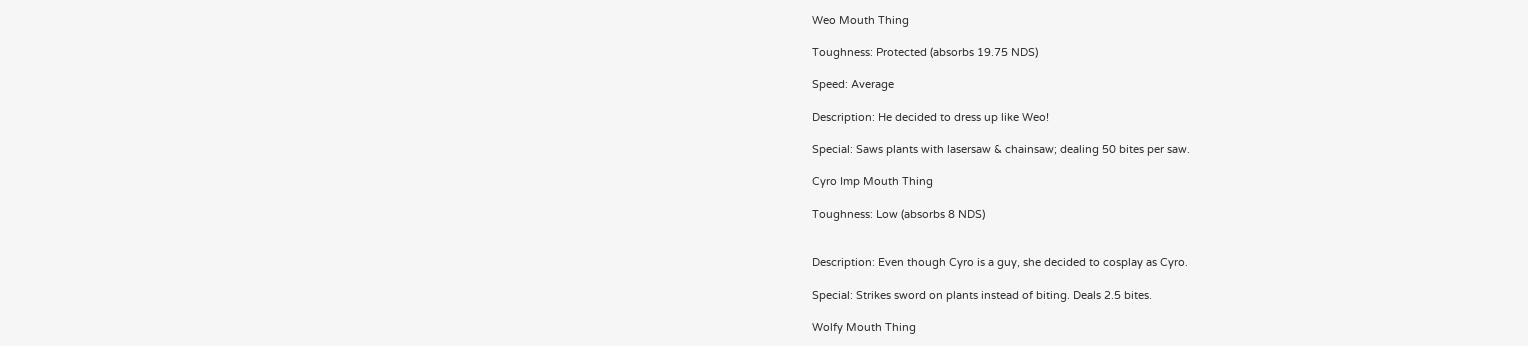Weo Mouth Thing

Toughness: Protected (absorbs 19.75 NDS)

Speed: Average

Description: He decided to dress up like Weo!

Special: Saws plants with lasersaw & chainsaw; dealing 50 bites per saw.

Cyro Imp Mouth Thing

Toughness: Low (absorbs 8 NDS)


Description: Even though Cyro is a guy, she decided to cosplay as Cyro.

Special: Strikes sword on plants instead of biting. Deals 2.5 bites.

Wolfy Mouth Thing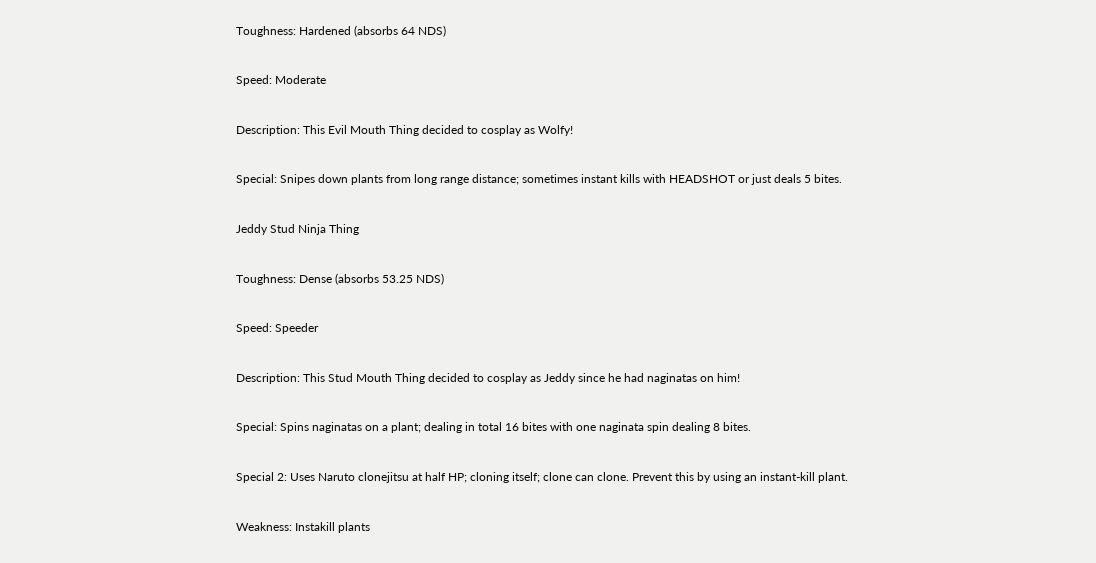Toughness: Hardened (absorbs 64 NDS)

Speed: Moderate

Description: This Evil Mouth Thing decided to cosplay as Wolfy!

Special: Snipes down plants from long range distance; sometimes instant kills with HEADSHOT or just deals 5 bites.

Jeddy Stud Ninja Thing

Toughness: Dense (absorbs 53.25 NDS)

Speed: Speeder

Description: This Stud Mouth Thing decided to cosplay as Jeddy since he had naginatas on him!

Special: Spins naginatas on a plant; dealing in total 16 bites with one naginata spin dealing 8 bites.

Special 2: Uses Naruto clonejitsu at half HP; cloning itself; clone can clone. Prevent this by using an instant-kill plant.

Weakness: Instakill plants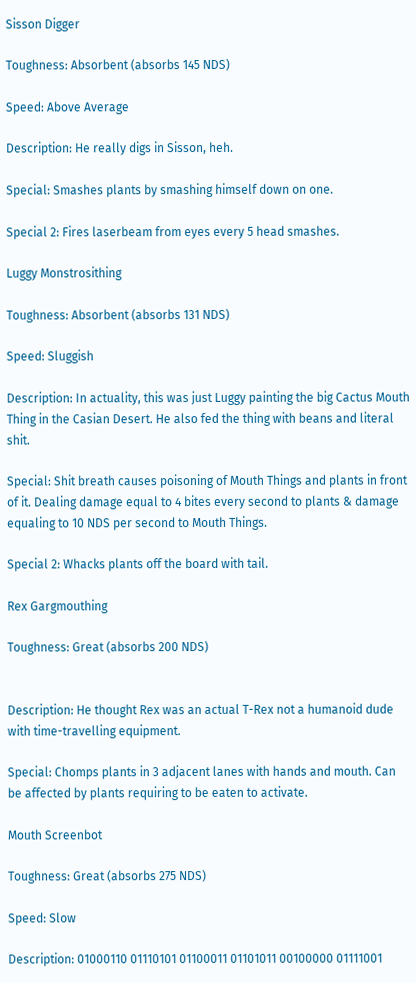Sisson Digger

Toughness: Absorbent (absorbs 145 NDS)

Speed: Above Average

Description: He really digs in Sisson, heh.

Special: Smashes plants by smashing himself down on one.

Special 2: Fires laserbeam from eyes every 5 head smashes.

Luggy Monstrosithing

Toughness: Absorbent (absorbs 131 NDS)

Speed: Sluggish

Description: In actuality, this was just Luggy painting the big Cactus Mouth Thing in the Casian Desert. He also fed the thing with beans and literal shit.

Special: Shit breath causes poisoning of Mouth Things and plants in front of it. Dealing damage equal to 4 bites every second to plants & damage equaling to 10 NDS per second to Mouth Things.

Special 2: Whacks plants off the board with tail.

Rex Gargmouthing

Toughness: Great (absorbs 200 NDS)


Description: He thought Rex was an actual T-Rex not a humanoid dude with time-travelling equipment.

Special: Chomps plants in 3 adjacent lanes with hands and mouth. Can be affected by plants requiring to be eaten to activate.

Mouth Screenbot

Toughness: Great (absorbs 275 NDS)

Speed: Slow

Description: 01000110 01110101 01100011 01101011 00100000 01111001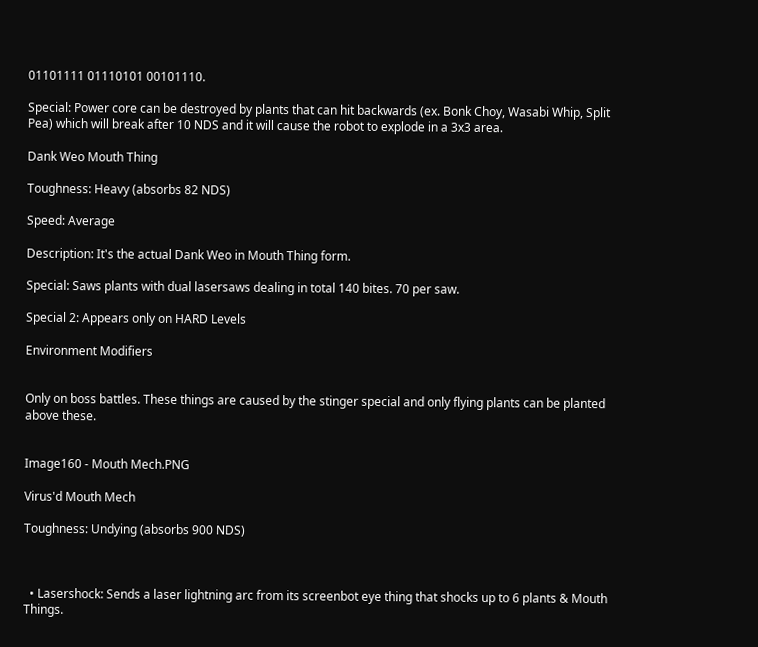01101111 01110101 00101110.

Special: Power core can be destroyed by plants that can hit backwards (ex. Bonk Choy, Wasabi Whip, Split Pea) which will break after 10 NDS and it will cause the robot to explode in a 3x3 area.

Dank Weo Mouth Thing

Toughness: Heavy (absorbs 82 NDS)

Speed: Average

Description: It's the actual Dank Weo in Mouth Thing form.

Special: Saws plants with dual lasersaws dealing in total 140 bites. 70 per saw.

Special 2: Appears only on HARD Levels

Environment Modifiers


Only on boss battles. These things are caused by the stinger special and only flying plants can be planted above these.


Image160 - Mouth Mech.PNG

Virus'd Mouth Mech

Toughness: Undying (absorbs 900 NDS)



  • Lasershock: Sends a laser lightning arc from its screenbot eye thing that shocks up to 6 plants & Mouth Things.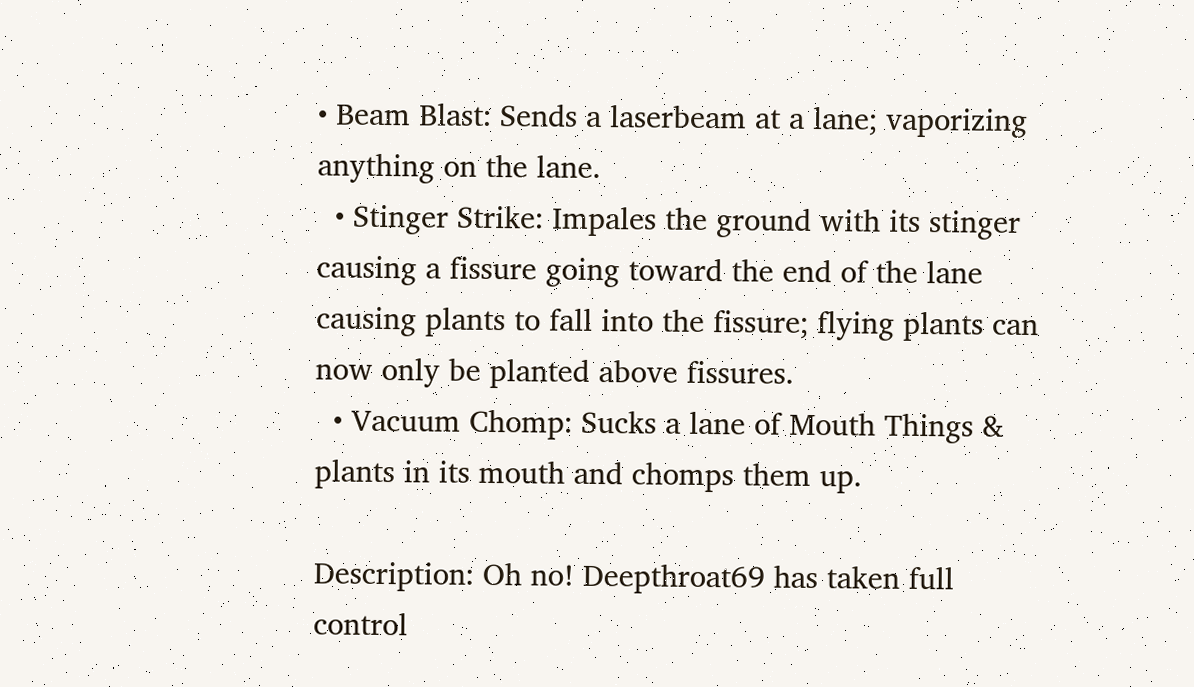• Beam Blast: Sends a laserbeam at a lane; vaporizing anything on the lane.
  • Stinger Strike: Impales the ground with its stinger causing a fissure going toward the end of the lane causing plants to fall into the fissure; flying plants can now only be planted above fissures.
  • Vacuum Chomp: Sucks a lane of Mouth Things & plants in its mouth and chomps them up.

Description: Oh no! Deepthroat69 has taken full control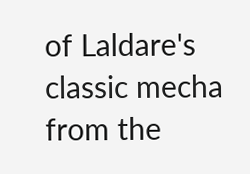of Laldare's classic mecha from the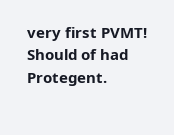very first PVMT! Should of had Protegent.